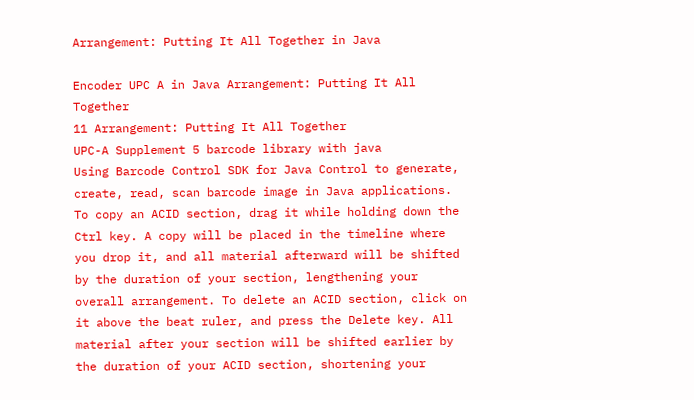Arrangement: Putting It All Together in Java

Encoder UPC A in Java Arrangement: Putting It All Together
11 Arrangement: Putting It All Together
UPC-A Supplement 5 barcode library with java
Using Barcode Control SDK for Java Control to generate, create, read, scan barcode image in Java applications.
To copy an ACID section, drag it while holding down the Ctrl key. A copy will be placed in the timeline where you drop it, and all material afterward will be shifted by the duration of your section, lengthening your overall arrangement. To delete an ACID section, click on it above the beat ruler, and press the Delete key. All material after your section will be shifted earlier by the duration of your ACID section, shortening your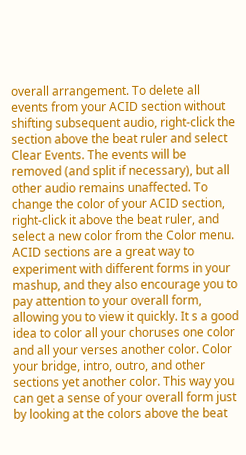overall arrangement. To delete all events from your ACID section without shifting subsequent audio, right-click the section above the beat ruler and select Clear Events. The events will be removed (and split if necessary), but all other audio remains unaffected. To change the color of your ACID section, right-click it above the beat ruler, and select a new color from the Color menu. ACID sections are a great way to experiment with different forms in your mashup, and they also encourage you to pay attention to your overall form, allowing you to view it quickly. It s a good idea to color all your choruses one color and all your verses another color. Color your bridge, intro, outro, and other sections yet another color. This way you can get a sense of your overall form just by looking at the colors above the beat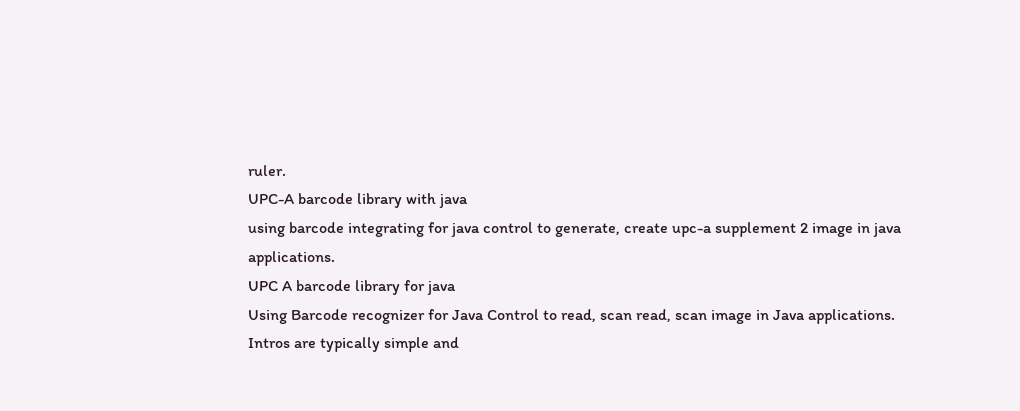ruler.
UPC-A barcode library with java
using barcode integrating for java control to generate, create upc-a supplement 2 image in java applications.
UPC A barcode library for java
Using Barcode recognizer for Java Control to read, scan read, scan image in Java applications.
Intros are typically simple and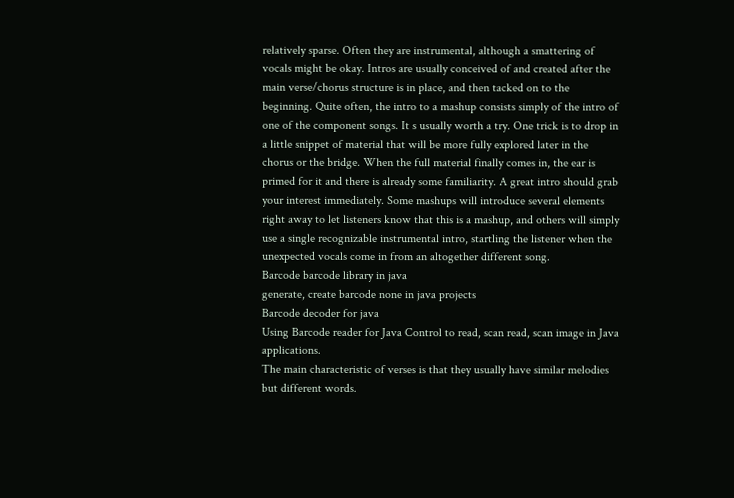relatively sparse. Often they are instrumental, although a smattering of vocals might be okay. Intros are usually conceived of and created after the main verse/chorus structure is in place, and then tacked on to the beginning. Quite often, the intro to a mashup consists simply of the intro of one of the component songs. It s usually worth a try. One trick is to drop in a little snippet of material that will be more fully explored later in the chorus or the bridge. When the full material finally comes in, the ear is primed for it and there is already some familiarity. A great intro should grab your interest immediately. Some mashups will introduce several elements right away to let listeners know that this is a mashup, and others will simply use a single recognizable instrumental intro, startling the listener when the unexpected vocals come in from an altogether different song.
Barcode barcode library in java
generate, create barcode none in java projects
Barcode decoder for java
Using Barcode reader for Java Control to read, scan read, scan image in Java applications.
The main characteristic of verses is that they usually have similar melodies but different words.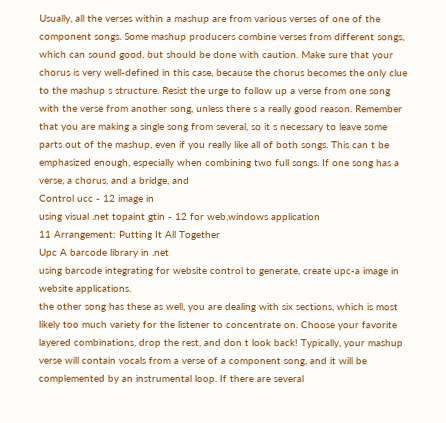Usually, all the verses within a mashup are from various verses of one of the component songs. Some mashup producers combine verses from different songs, which can sound good, but should be done with caution. Make sure that your chorus is very well-defined in this case, because the chorus becomes the only clue to the mashup s structure. Resist the urge to follow up a verse from one song with the verse from another song, unless there s a really good reason. Remember that you are making a single song from several, so it s necessary to leave some parts out of the mashup, even if you really like all of both songs. This can t be emphasized enough, especially when combining two full songs. If one song has a verse, a chorus, and a bridge, and
Control ucc - 12 image in
using visual .net topaint gtin - 12 for web,windows application
11 Arrangement: Putting It All Together
Upc A barcode library in .net
using barcode integrating for website control to generate, create upc-a image in website applications.
the other song has these as well, you are dealing with six sections, which is most likely too much variety for the listener to concentrate on. Choose your favorite layered combinations, drop the rest, and don t look back! Typically, your mashup verse will contain vocals from a verse of a component song, and it will be complemented by an instrumental loop. If there are several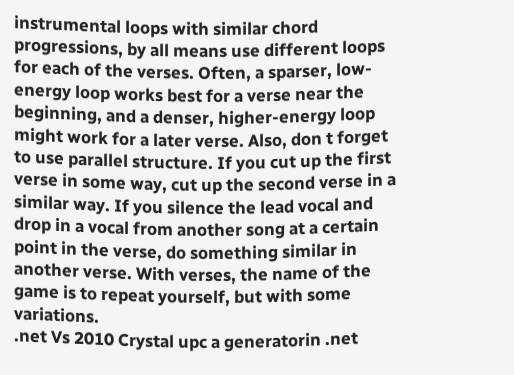instrumental loops with similar chord progressions, by all means use different loops for each of the verses. Often, a sparser, low-energy loop works best for a verse near the beginning, and a denser, higher-energy loop might work for a later verse. Also, don t forget to use parallel structure. If you cut up the first verse in some way, cut up the second verse in a similar way. If you silence the lead vocal and drop in a vocal from another song at a certain point in the verse, do something similar in another verse. With verses, the name of the game is to repeat yourself, but with some variations.
.net Vs 2010 Crystal upc a generatorin .net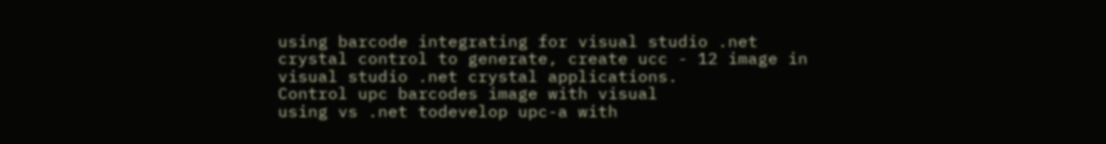using barcode integrating for visual studio .net crystal control to generate, create ucc - 12 image in visual studio .net crystal applications.
Control upc barcodes image with visual
using vs .net todevelop upc-a with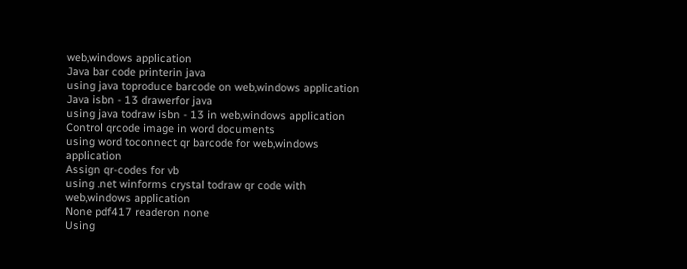web,windows application
Java bar code printerin java
using java toproduce barcode on web,windows application
Java isbn - 13 drawerfor java
using java todraw isbn - 13 in web,windows application
Control qrcode image in word documents
using word toconnect qr barcode for web,windows application
Assign qr-codes for vb
using .net winforms crystal todraw qr code with web,windows application
None pdf417 readeron none
Using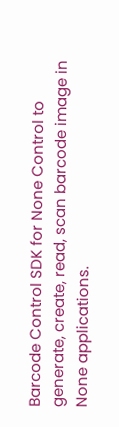Barcode Control SDK for None Control to generate, create, read, scan barcode image in None applications.